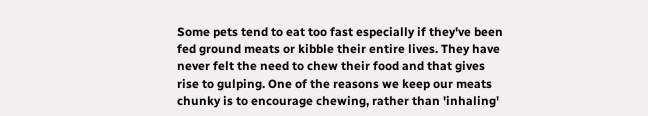Some pets tend to eat too fast especially if they've been fed ground meats or kibble their entire lives. They have never felt the need to chew their food and that gives rise to gulping. One of the reasons we keep our meats chunky is to encourage chewing, rather than 'inhaling'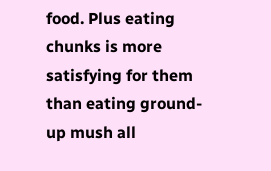food. Plus eating chunks is more satisfying for them than eating ground-up mush all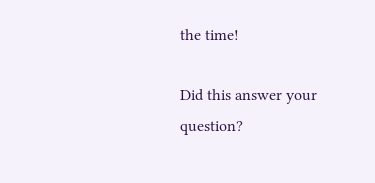the time!

Did this answer your question?